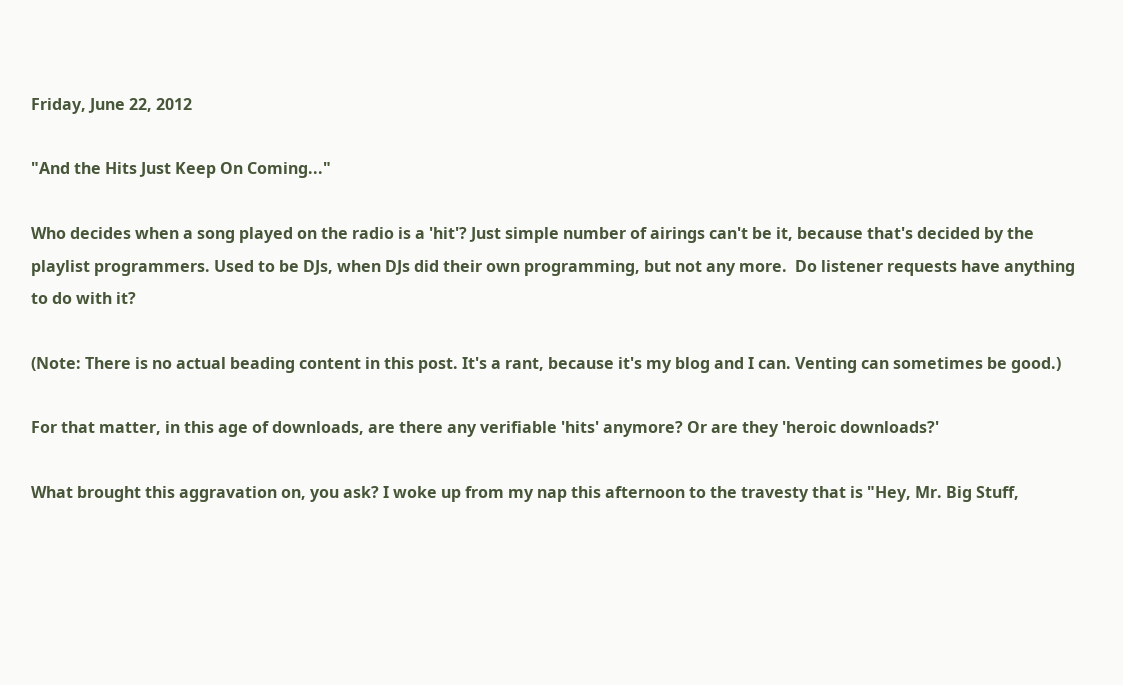Friday, June 22, 2012

"And the Hits Just Keep On Coming..."

Who decides when a song played on the radio is a 'hit'? Just simple number of airings can't be it, because that's decided by the playlist programmers. Used to be DJs, when DJs did their own programming, but not any more.  Do listener requests have anything to do with it?

(Note: There is no actual beading content in this post. It's a rant, because it's my blog and I can. Venting can sometimes be good.)

For that matter, in this age of downloads, are there any verifiable 'hits' anymore? Or are they 'heroic downloads?'

What brought this aggravation on, you ask? I woke up from my nap this afternoon to the travesty that is "Hey, Mr. Big Stuff,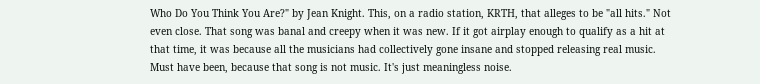Who Do You Think You Are?" by Jean Knight. This, on a radio station, KRTH, that alleges to be "all hits." Not even close. That song was banal and creepy when it was new. If it got airplay enough to qualify as a hit at that time, it was because all the musicians had collectively gone insane and stopped releasing real music. Must have been, because that song is not music. It's just meaningless noise.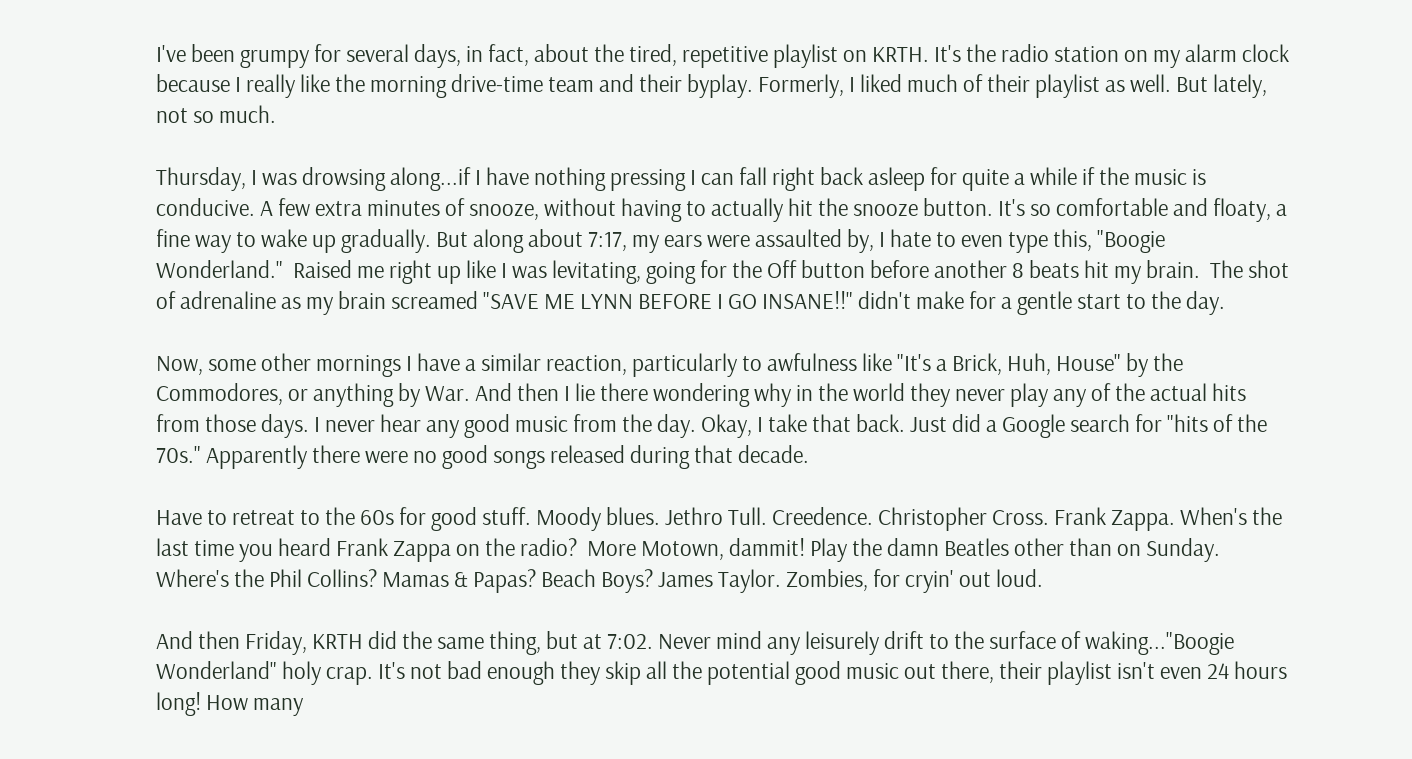I've been grumpy for several days, in fact, about the tired, repetitive playlist on KRTH. It's the radio station on my alarm clock because I really like the morning drive-time team and their byplay. Formerly, I liked much of their playlist as well. But lately, not so much.

Thursday, I was drowsing along...if I have nothing pressing I can fall right back asleep for quite a while if the music is conducive. A few extra minutes of snooze, without having to actually hit the snooze button. It's so comfortable and floaty, a fine way to wake up gradually. But along about 7:17, my ears were assaulted by, I hate to even type this, "Boogie Wonderland."  Raised me right up like I was levitating, going for the Off button before another 8 beats hit my brain.  The shot of adrenaline as my brain screamed "SAVE ME LYNN BEFORE I GO INSANE!!" didn't make for a gentle start to the day.

Now, some other mornings I have a similar reaction, particularly to awfulness like "It's a Brick, Huh, House" by the Commodores, or anything by War. And then I lie there wondering why in the world they never play any of the actual hits from those days. I never hear any good music from the day. Okay, I take that back. Just did a Google search for "hits of the 70s." Apparently there were no good songs released during that decade.

Have to retreat to the 60s for good stuff. Moody blues. Jethro Tull. Creedence. Christopher Cross. Frank Zappa. When's the last time you heard Frank Zappa on the radio?  More Motown, dammit! Play the damn Beatles other than on Sunday. Where's the Phil Collins? Mamas & Papas? Beach Boys? James Taylor. Zombies, for cryin' out loud.

And then Friday, KRTH did the same thing, but at 7:02. Never mind any leisurely drift to the surface of waking..."Boogie Wonderland" holy crap. It's not bad enough they skip all the potential good music out there, their playlist isn't even 24 hours long! How many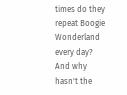times do they repeat Boogie Wonderland every day? And why hasn't the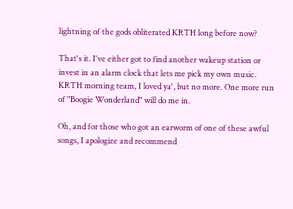lightning of the gods obliterated KRTH long before now?

That's it. I've either got to find another wakeup station or invest in an alarm clock that lets me pick my own music. KRTH morning team, I loved ya', but no more. One more run of "Boogie Wonderland" will do me in.

Oh, and for those who got an earworm of one of these awful songs, I apologize and recommend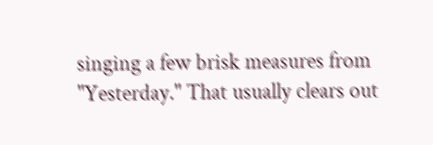singing a few brisk measures from "Yesterday." That usually clears out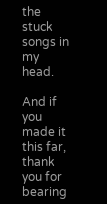the stuck songs in my head.

And if you made it this far, thank you for bearing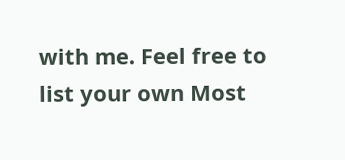with me. Feel free to list your own Most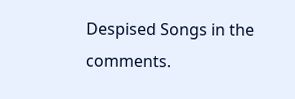Despised Songs in the comments.